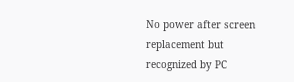No power after screen replacement but recognized by PC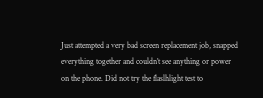Just attempted a very bad screen replacement job, snapped everything together and couldn’t see anything or power on the phone. Did not try the flaslhlight test to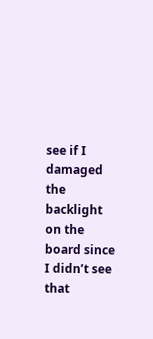see if I damaged the backlight on the board since I didn’t see that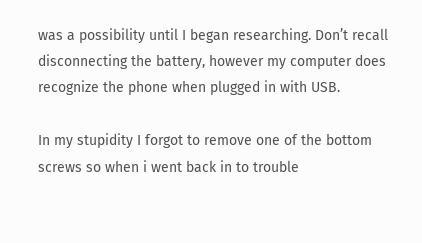was a possibility until I began researching. Don’t recall disconnecting the battery, however my computer does recognize the phone when plugged in with USB.

In my stupidity I forgot to remove one of the bottom screws so when i went back in to trouble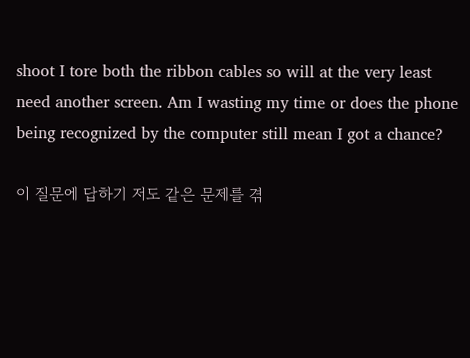shoot I tore both the ribbon cables so will at the very least need another screen. Am I wasting my time or does the phone being recognized by the computer still mean I got a chance?

이 질문에 답하기 저도 같은 문제를 겪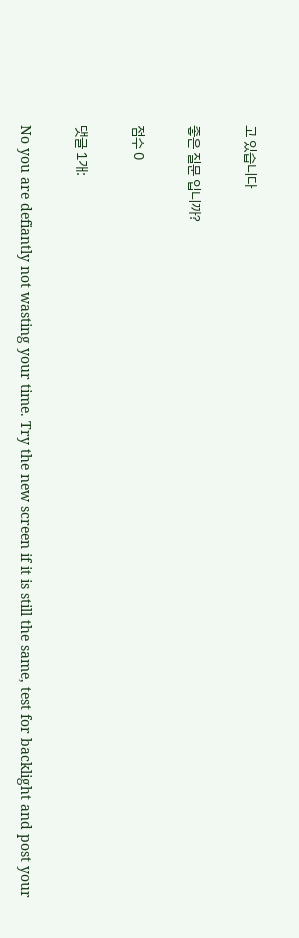고 있습니다

좋은 질문 입니까?

점수 0

댓글 1개:

No you are defiantly not wasting your time. Try the new screen if it is still the same, test for backlight and post your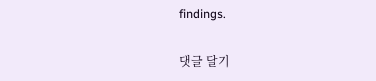findings.

댓글 달기